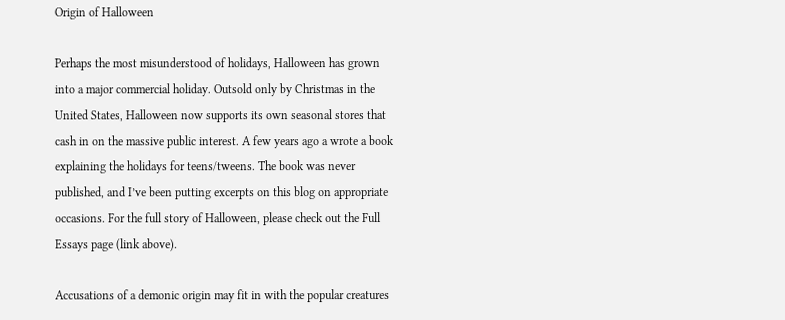Origin of Halloween

Perhaps the most misunderstood of holidays, Halloween has grown into a major commercial holiday. Outsold only by Christmas in the United States, Halloween now supports its own seasonal stores that cash in on the massive public interest. A few years ago a wrote a book explaining the holidays for teens/tweens. The book was never published, and I’ve been putting excerpts on this blog on appropriate occasions. For the full story of Halloween, please check out the Full Essays page (link above).

Accusations of a demonic origin may fit in with the popular creatures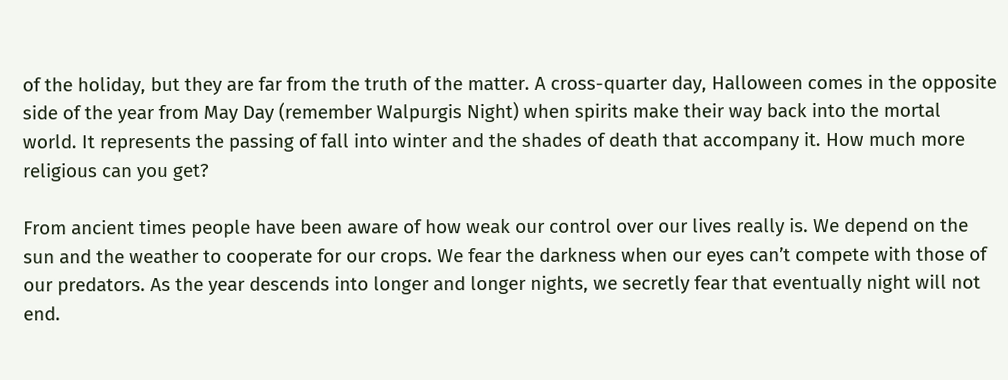of the holiday, but they are far from the truth of the matter. A cross-quarter day, Halloween comes in the opposite side of the year from May Day (remember Walpurgis Night) when spirits make their way back into the mortal world. It represents the passing of fall into winter and the shades of death that accompany it. How much more religious can you get?

From ancient times people have been aware of how weak our control over our lives really is. We depend on the sun and the weather to cooperate for our crops. We fear the darkness when our eyes can’t compete with those of our predators. As the year descends into longer and longer nights, we secretly fear that eventually night will not end.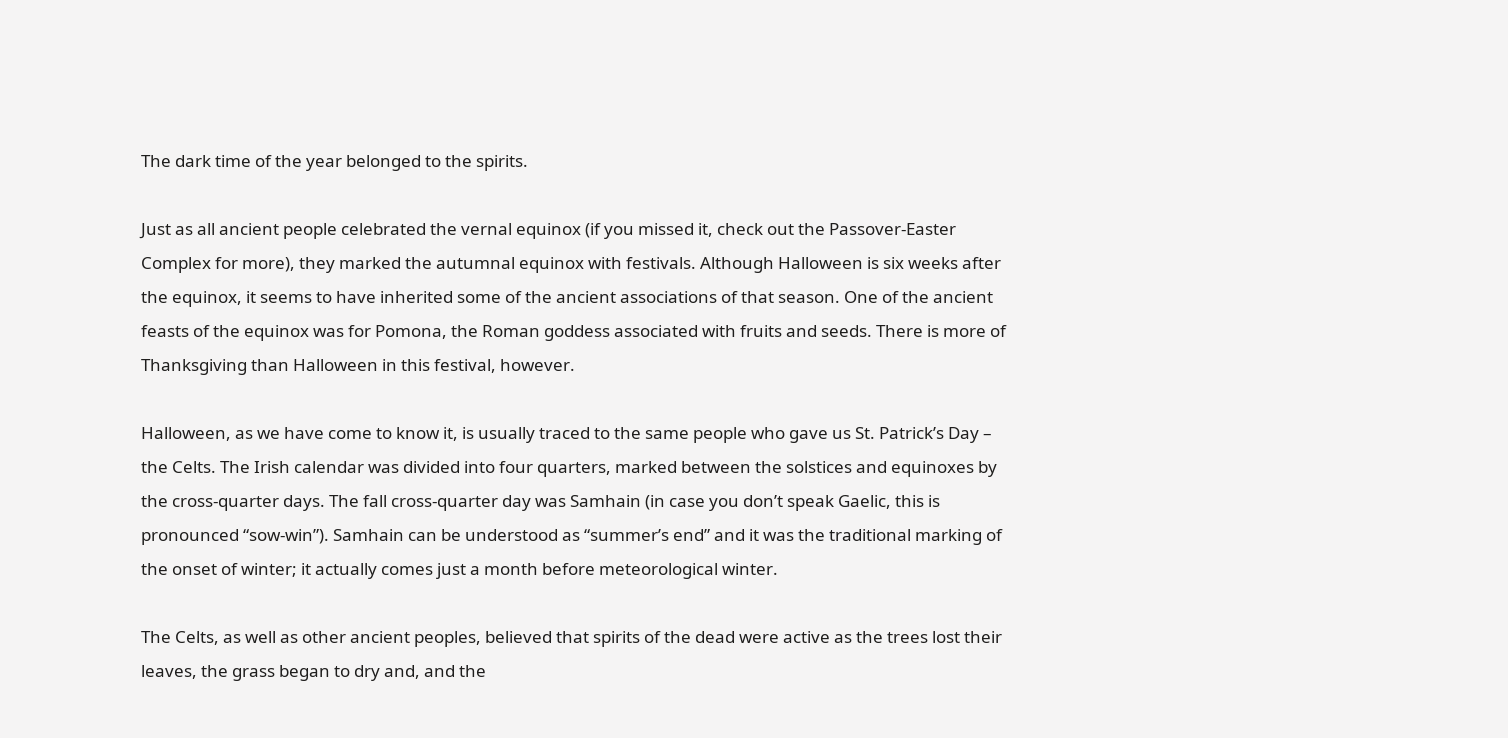The dark time of the year belonged to the spirits.

Just as all ancient people celebrated the vernal equinox (if you missed it, check out the Passover-Easter Complex for more), they marked the autumnal equinox with festivals. Although Halloween is six weeks after the equinox, it seems to have inherited some of the ancient associations of that season. One of the ancient feasts of the equinox was for Pomona, the Roman goddess associated with fruits and seeds. There is more of Thanksgiving than Halloween in this festival, however.

Halloween, as we have come to know it, is usually traced to the same people who gave us St. Patrick’s Day – the Celts. The Irish calendar was divided into four quarters, marked between the solstices and equinoxes by the cross-quarter days. The fall cross-quarter day was Samhain (in case you don’t speak Gaelic, this is pronounced “sow-win”). Samhain can be understood as “summer’s end” and it was the traditional marking of the onset of winter; it actually comes just a month before meteorological winter.

The Celts, as well as other ancient peoples, believed that spirits of the dead were active as the trees lost their leaves, the grass began to dry and, and the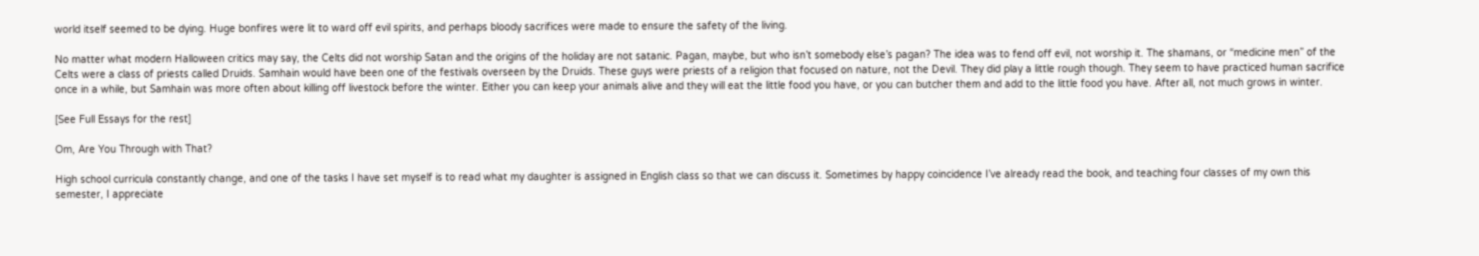world itself seemed to be dying. Huge bonfires were lit to ward off evil spirits, and perhaps bloody sacrifices were made to ensure the safety of the living.

No matter what modern Halloween critics may say, the Celts did not worship Satan and the origins of the holiday are not satanic. Pagan, maybe, but who isn’t somebody else’s pagan? The idea was to fend off evil, not worship it. The shamans, or “medicine men” of the Celts were a class of priests called Druids. Samhain would have been one of the festivals overseen by the Druids. These guys were priests of a religion that focused on nature, not the Devil. They did play a little rough though. They seem to have practiced human sacrifice once in a while, but Samhain was more often about killing off livestock before the winter. Either you can keep your animals alive and they will eat the little food you have, or you can butcher them and add to the little food you have. After all, not much grows in winter.

[See Full Essays for the rest]

Om, Are You Through with That?

High school curricula constantly change, and one of the tasks I have set myself is to read what my daughter is assigned in English class so that we can discuss it. Sometimes by happy coincidence I’ve already read the book, and teaching four classes of my own this semester, I appreciate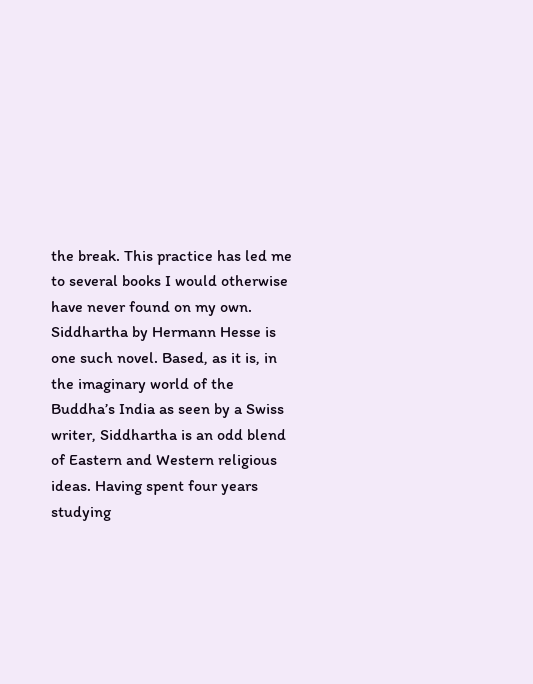the break. This practice has led me to several books I would otherwise have never found on my own. Siddhartha by Hermann Hesse is one such novel. Based, as it is, in the imaginary world of the Buddha’s India as seen by a Swiss writer, Siddhartha is an odd blend of Eastern and Western religious ideas. Having spent four years studying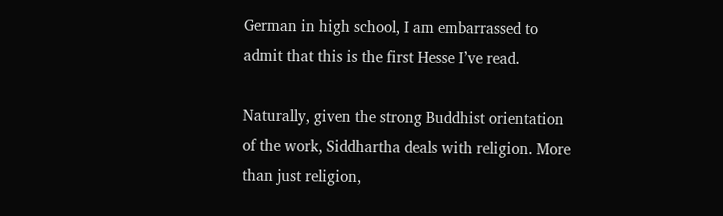German in high school, I am embarrassed to admit that this is the first Hesse I’ve read.

Naturally, given the strong Buddhist orientation of the work, Siddhartha deals with religion. More than just religion,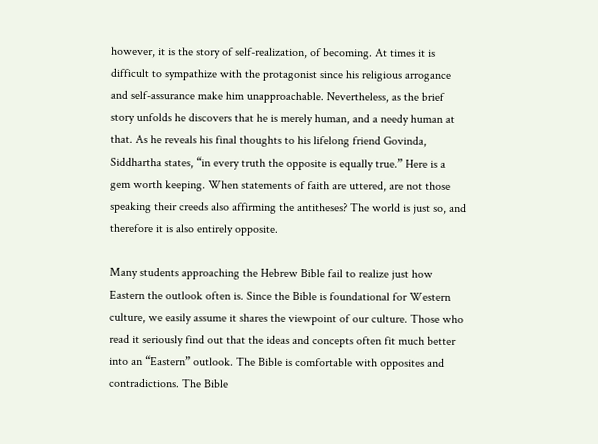however, it is the story of self-realization, of becoming. At times it is difficult to sympathize with the protagonist since his religious arrogance and self-assurance make him unapproachable. Nevertheless, as the brief story unfolds he discovers that he is merely human, and a needy human at that. As he reveals his final thoughts to his lifelong friend Govinda, Siddhartha states, “in every truth the opposite is equally true.” Here is a gem worth keeping. When statements of faith are uttered, are not those speaking their creeds also affirming the antitheses? The world is just so, and therefore it is also entirely opposite.

Many students approaching the Hebrew Bible fail to realize just how Eastern the outlook often is. Since the Bible is foundational for Western culture, we easily assume it shares the viewpoint of our culture. Those who read it seriously find out that the ideas and concepts often fit much better into an “Eastern” outlook. The Bible is comfortable with opposites and contradictions. The Bible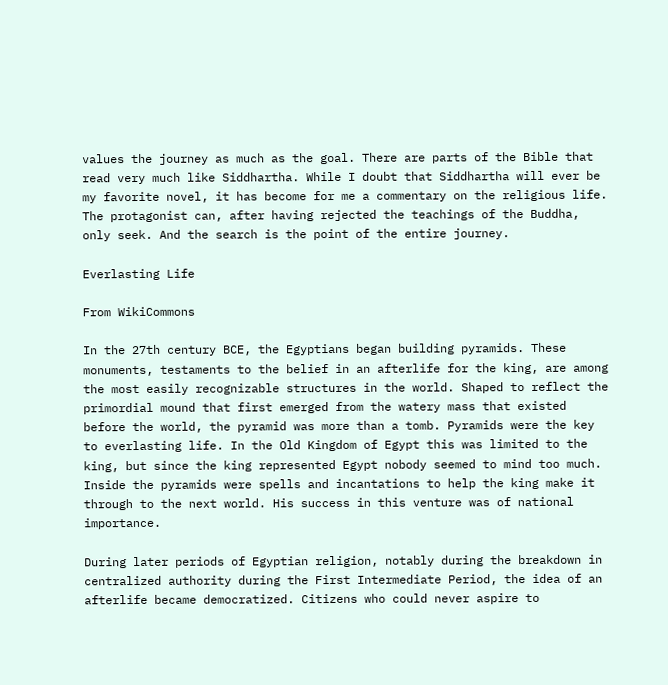values the journey as much as the goal. There are parts of the Bible that read very much like Siddhartha. While I doubt that Siddhartha will ever be my favorite novel, it has become for me a commentary on the religious life. The protagonist can, after having rejected the teachings of the Buddha, only seek. And the search is the point of the entire journey.

Everlasting Life

From WikiCommons

In the 27th century BCE, the Egyptians began building pyramids. These monuments, testaments to the belief in an afterlife for the king, are among the most easily recognizable structures in the world. Shaped to reflect the primordial mound that first emerged from the watery mass that existed before the world, the pyramid was more than a tomb. Pyramids were the key to everlasting life. In the Old Kingdom of Egypt this was limited to the king, but since the king represented Egypt nobody seemed to mind too much. Inside the pyramids were spells and incantations to help the king make it through to the next world. His success in this venture was of national importance.

During later periods of Egyptian religion, notably during the breakdown in centralized authority during the First Intermediate Period, the idea of an afterlife became democratized. Citizens who could never aspire to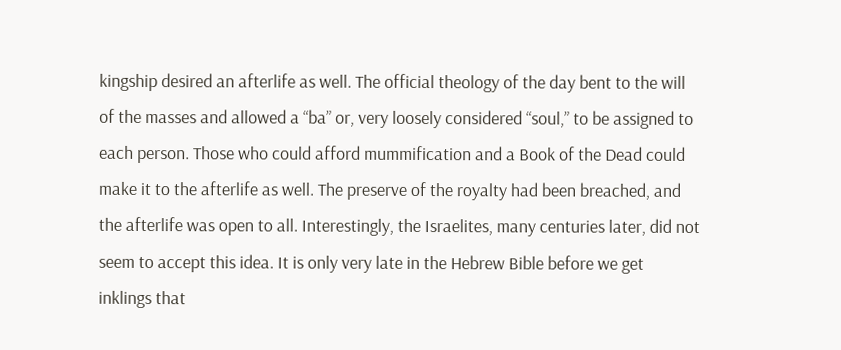kingship desired an afterlife as well. The official theology of the day bent to the will of the masses and allowed a “ba” or, very loosely considered “soul,” to be assigned to each person. Those who could afford mummification and a Book of the Dead could make it to the afterlife as well. The preserve of the royalty had been breached, and the afterlife was open to all. Interestingly, the Israelites, many centuries later, did not seem to accept this idea. It is only very late in the Hebrew Bible before we get inklings that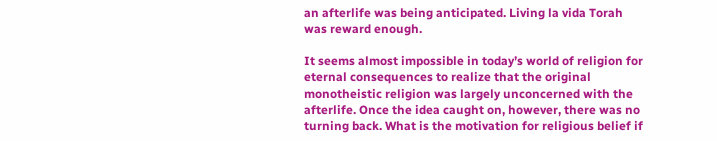an afterlife was being anticipated. Living la vida Torah was reward enough.

It seems almost impossible in today’s world of religion for eternal consequences to realize that the original monotheistic religion was largely unconcerned with the afterlife. Once the idea caught on, however, there was no turning back. What is the motivation for religious belief if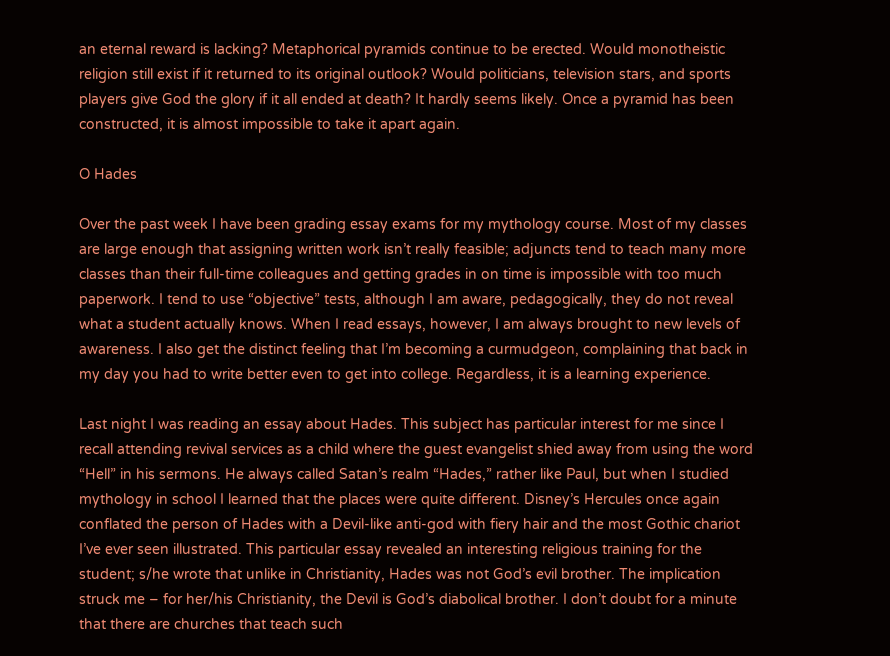an eternal reward is lacking? Metaphorical pyramids continue to be erected. Would monotheistic religion still exist if it returned to its original outlook? Would politicians, television stars, and sports players give God the glory if it all ended at death? It hardly seems likely. Once a pyramid has been constructed, it is almost impossible to take it apart again.

O Hades

Over the past week I have been grading essay exams for my mythology course. Most of my classes are large enough that assigning written work isn’t really feasible; adjuncts tend to teach many more classes than their full-time colleagues and getting grades in on time is impossible with too much paperwork. I tend to use “objective” tests, although I am aware, pedagogically, they do not reveal what a student actually knows. When I read essays, however, I am always brought to new levels of awareness. I also get the distinct feeling that I’m becoming a curmudgeon, complaining that back in my day you had to write better even to get into college. Regardless, it is a learning experience.

Last night I was reading an essay about Hades. This subject has particular interest for me since I recall attending revival services as a child where the guest evangelist shied away from using the word “Hell” in his sermons. He always called Satan’s realm “Hades,” rather like Paul, but when I studied mythology in school I learned that the places were quite different. Disney’s Hercules once again conflated the person of Hades with a Devil-like anti-god with fiery hair and the most Gothic chariot I’ve ever seen illustrated. This particular essay revealed an interesting religious training for the student; s/he wrote that unlike in Christianity, Hades was not God’s evil brother. The implication struck me – for her/his Christianity, the Devil is God’s diabolical brother. I don’t doubt for a minute that there are churches that teach such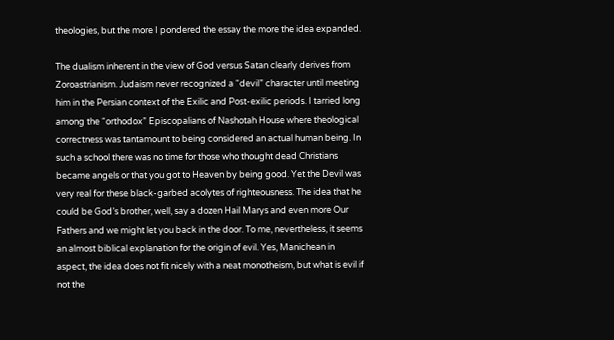theologies, but the more I pondered the essay the more the idea expanded.

The dualism inherent in the view of God versus Satan clearly derives from Zoroastrianism. Judaism never recognized a “devil” character until meeting him in the Persian context of the Exilic and Post-exilic periods. I tarried long among the “orthodox” Episcopalians of Nashotah House where theological correctness was tantamount to being considered an actual human being. In such a school there was no time for those who thought dead Christians became angels or that you got to Heaven by being good. Yet the Devil was very real for these black-garbed acolytes of righteousness. The idea that he could be God’s brother, well, say a dozen Hail Marys and even more Our Fathers and we might let you back in the door. To me, nevertheless, it seems an almost biblical explanation for the origin of evil. Yes, Manichean in aspect, the idea does not fit nicely with a neat monotheism, but what is evil if not the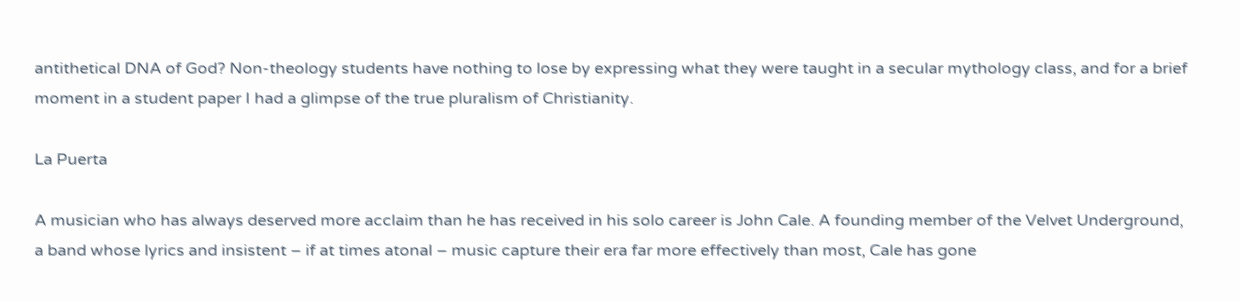antithetical DNA of God? Non-theology students have nothing to lose by expressing what they were taught in a secular mythology class, and for a brief moment in a student paper I had a glimpse of the true pluralism of Christianity.

La Puerta

A musician who has always deserved more acclaim than he has received in his solo career is John Cale. A founding member of the Velvet Underground, a band whose lyrics and insistent – if at times atonal – music capture their era far more effectively than most, Cale has gone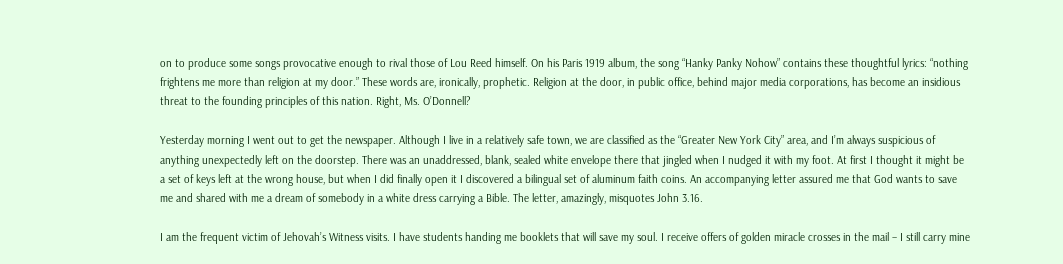on to produce some songs provocative enough to rival those of Lou Reed himself. On his Paris 1919 album, the song “Hanky Panky Nohow” contains these thoughtful lyrics: “nothing frightens me more than religion at my door.” These words are, ironically, prophetic. Religion at the door, in public office, behind major media corporations, has become an insidious threat to the founding principles of this nation. Right, Ms. O’Donnell?

Yesterday morning I went out to get the newspaper. Although I live in a relatively safe town, we are classified as the “Greater New York City” area, and I’m always suspicious of anything unexpectedly left on the doorstep. There was an unaddressed, blank, sealed white envelope there that jingled when I nudged it with my foot. At first I thought it might be a set of keys left at the wrong house, but when I did finally open it I discovered a bilingual set of aluminum faith coins. An accompanying letter assured me that God wants to save me and shared with me a dream of somebody in a white dress carrying a Bible. The letter, amazingly, misquotes John 3.16.

I am the frequent victim of Jehovah’s Witness visits. I have students handing me booklets that will save my soul. I receive offers of golden miracle crosses in the mail – I still carry mine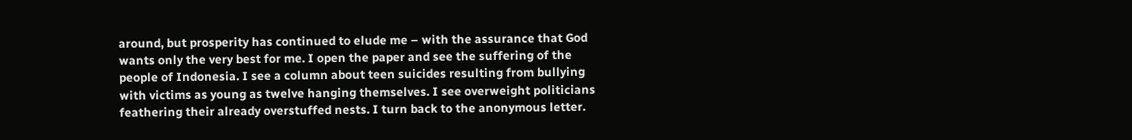around, but prosperity has continued to elude me – with the assurance that God wants only the very best for me. I open the paper and see the suffering of the people of Indonesia. I see a column about teen suicides resulting from bullying with victims as young as twelve hanging themselves. I see overweight politicians feathering their already overstuffed nests. I turn back to the anonymous letter.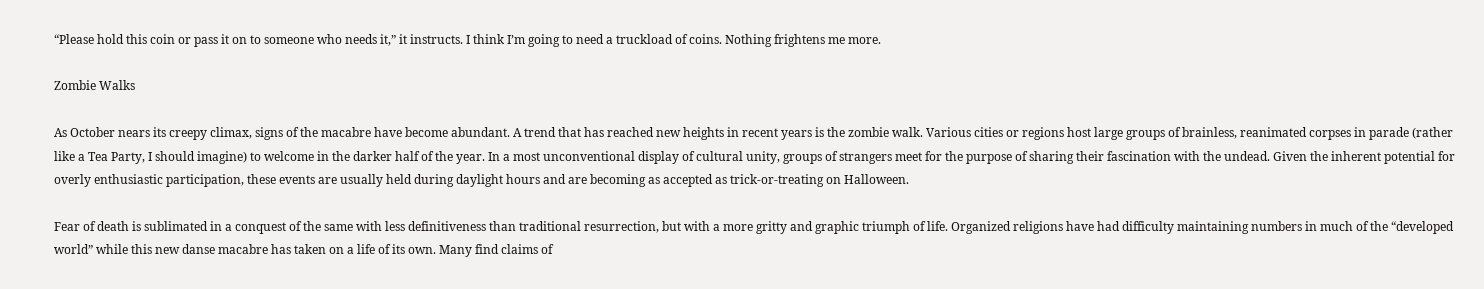“Please hold this coin or pass it on to someone who needs it,” it instructs. I think I’m going to need a truckload of coins. Nothing frightens me more.

Zombie Walks

As October nears its creepy climax, signs of the macabre have become abundant. A trend that has reached new heights in recent years is the zombie walk. Various cities or regions host large groups of brainless, reanimated corpses in parade (rather like a Tea Party, I should imagine) to welcome in the darker half of the year. In a most unconventional display of cultural unity, groups of strangers meet for the purpose of sharing their fascination with the undead. Given the inherent potential for overly enthusiastic participation, these events are usually held during daylight hours and are becoming as accepted as trick-or-treating on Halloween.

Fear of death is sublimated in a conquest of the same with less definitiveness than traditional resurrection, but with a more gritty and graphic triumph of life. Organized religions have had difficulty maintaining numbers in much of the “developed world” while this new danse macabre has taken on a life of its own. Many find claims of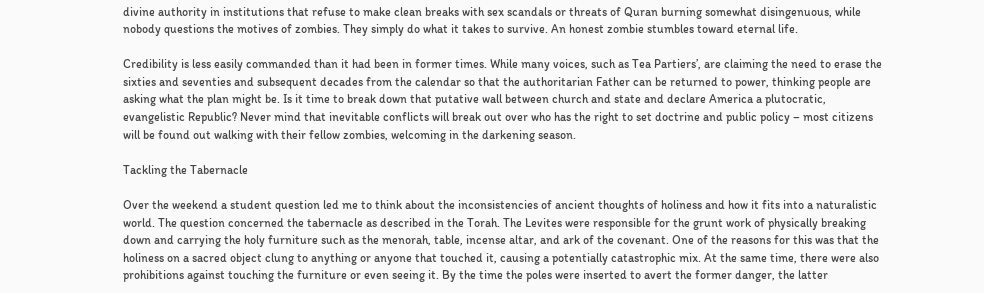divine authority in institutions that refuse to make clean breaks with sex scandals or threats of Quran burning somewhat disingenuous, while nobody questions the motives of zombies. They simply do what it takes to survive. An honest zombie stumbles toward eternal life.

Credibility is less easily commanded than it had been in former times. While many voices, such as Tea Partiers’, are claiming the need to erase the sixties and seventies and subsequent decades from the calendar so that the authoritarian Father can be returned to power, thinking people are asking what the plan might be. Is it time to break down that putative wall between church and state and declare America a plutocratic, evangelistic Republic? Never mind that inevitable conflicts will break out over who has the right to set doctrine and public policy – most citizens will be found out walking with their fellow zombies, welcoming in the darkening season.

Tackling the Tabernacle

Over the weekend a student question led me to think about the inconsistencies of ancient thoughts of holiness and how it fits into a naturalistic world. The question concerned the tabernacle as described in the Torah. The Levites were responsible for the grunt work of physically breaking down and carrying the holy furniture such as the menorah, table, incense altar, and ark of the covenant. One of the reasons for this was that the holiness on a sacred object clung to anything or anyone that touched it, causing a potentially catastrophic mix. At the same time, there were also prohibitions against touching the furniture or even seeing it. By the time the poles were inserted to avert the former danger, the latter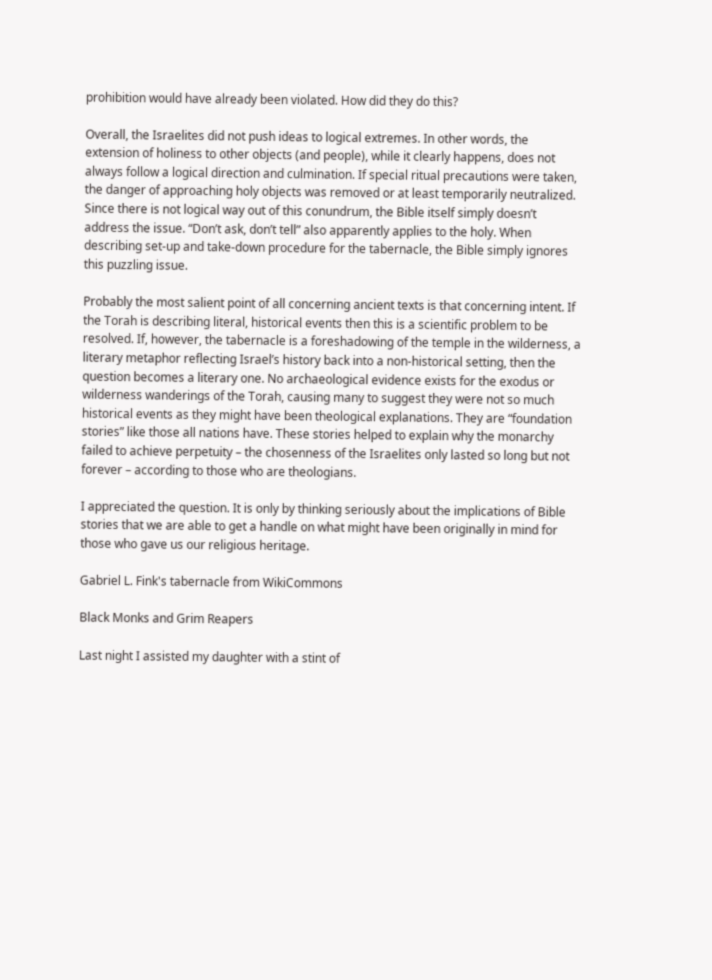prohibition would have already been violated. How did they do this?

Overall, the Israelites did not push ideas to logical extremes. In other words, the extension of holiness to other objects (and people), while it clearly happens, does not always follow a logical direction and culmination. If special ritual precautions were taken, the danger of approaching holy objects was removed or at least temporarily neutralized. Since there is not logical way out of this conundrum, the Bible itself simply doesn’t address the issue. “Don’t ask, don’t tell” also apparently applies to the holy. When describing set-up and take-down procedure for the tabernacle, the Bible simply ignores this puzzling issue.

Probably the most salient point of all concerning ancient texts is that concerning intent. If the Torah is describing literal, historical events then this is a scientific problem to be resolved. If, however, the tabernacle is a foreshadowing of the temple in the wilderness, a literary metaphor reflecting Israel’s history back into a non-historical setting, then the question becomes a literary one. No archaeological evidence exists for the exodus or wilderness wanderings of the Torah, causing many to suggest they were not so much historical events as they might have been theological explanations. They are “foundation stories” like those all nations have. These stories helped to explain why the monarchy failed to achieve perpetuity – the chosenness of the Israelites only lasted so long but not forever – according to those who are theologians.

I appreciated the question. It is only by thinking seriously about the implications of Bible stories that we are able to get a handle on what might have been originally in mind for those who gave us our religious heritage.

Gabriel L. Fink's tabernacle from WikiCommons

Black Monks and Grim Reapers

Last night I assisted my daughter with a stint of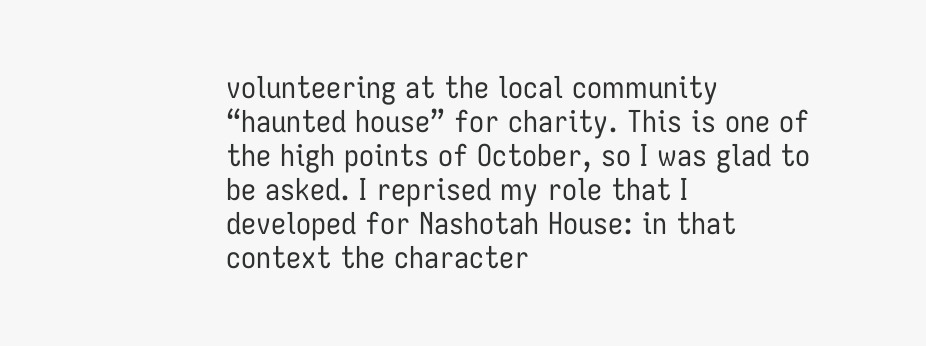volunteering at the local community “haunted house” for charity. This is one of the high points of October, so I was glad to be asked. I reprised my role that I developed for Nashotah House: in that context the character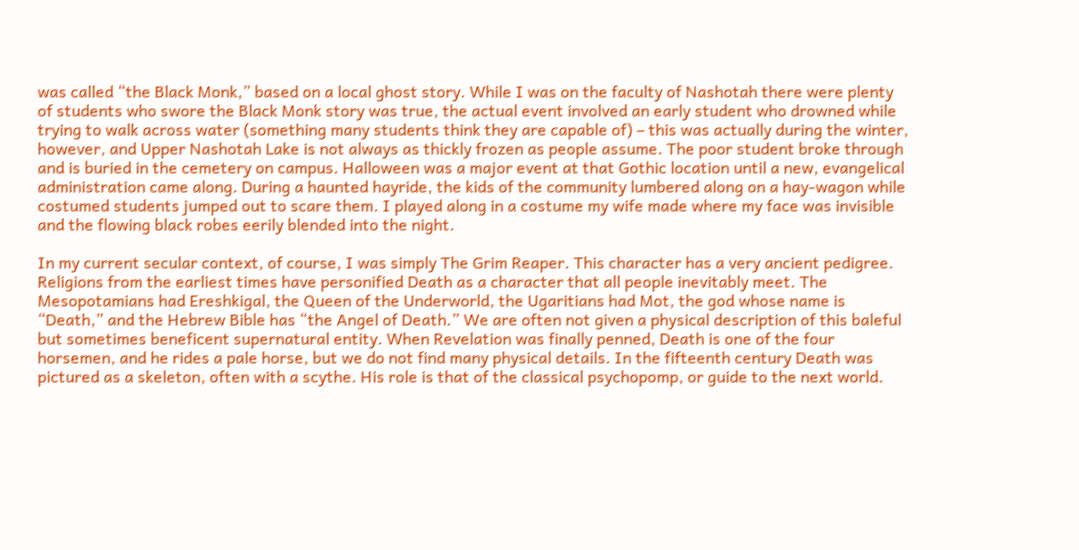was called “the Black Monk,” based on a local ghost story. While I was on the faculty of Nashotah there were plenty of students who swore the Black Monk story was true, the actual event involved an early student who drowned while trying to walk across water (something many students think they are capable of) – this was actually during the winter, however, and Upper Nashotah Lake is not always as thickly frozen as people assume. The poor student broke through and is buried in the cemetery on campus. Halloween was a major event at that Gothic location until a new, evangelical administration came along. During a haunted hayride, the kids of the community lumbered along on a hay-wagon while costumed students jumped out to scare them. I played along in a costume my wife made where my face was invisible and the flowing black robes eerily blended into the night.

In my current secular context, of course, I was simply The Grim Reaper. This character has a very ancient pedigree. Religions from the earliest times have personified Death as a character that all people inevitably meet. The Mesopotamians had Ereshkigal, the Queen of the Underworld, the Ugaritians had Mot, the god whose name is “Death,” and the Hebrew Bible has “the Angel of Death.” We are often not given a physical description of this baleful but sometimes beneficent supernatural entity. When Revelation was finally penned, Death is one of the four horsemen, and he rides a pale horse, but we do not find many physical details. In the fifteenth century Death was pictured as a skeleton, often with a scythe. His role is that of the classical psychopomp, or guide to the next world.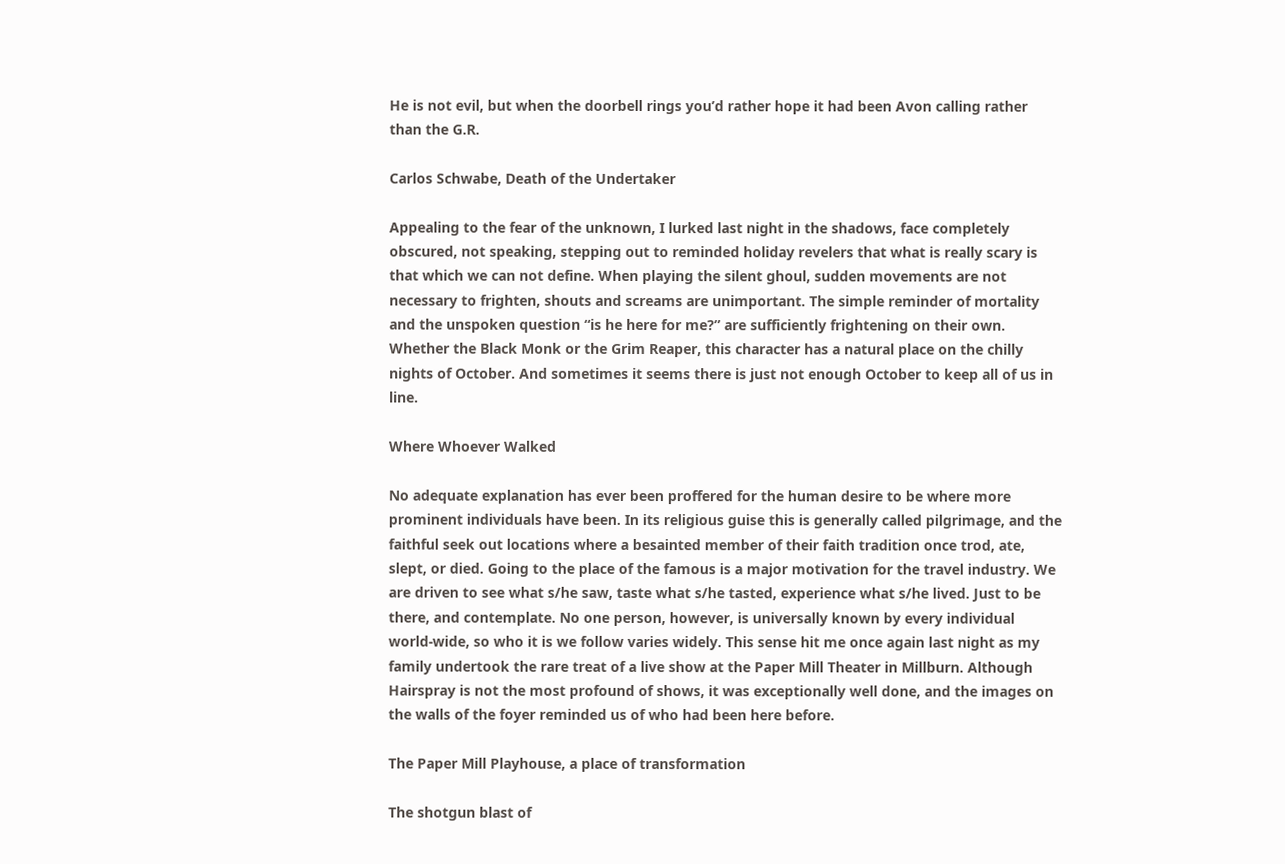He is not evil, but when the doorbell rings you’d rather hope it had been Avon calling rather than the G.R.

Carlos Schwabe, Death of the Undertaker

Appealing to the fear of the unknown, I lurked last night in the shadows, face completely obscured, not speaking, stepping out to reminded holiday revelers that what is really scary is that which we can not define. When playing the silent ghoul, sudden movements are not necessary to frighten, shouts and screams are unimportant. The simple reminder of mortality and the unspoken question “is he here for me?” are sufficiently frightening on their own. Whether the Black Monk or the Grim Reaper, this character has a natural place on the chilly nights of October. And sometimes it seems there is just not enough October to keep all of us in line.

Where Whoever Walked

No adequate explanation has ever been proffered for the human desire to be where more prominent individuals have been. In its religious guise this is generally called pilgrimage, and the faithful seek out locations where a besainted member of their faith tradition once trod, ate, slept, or died. Going to the place of the famous is a major motivation for the travel industry. We are driven to see what s/he saw, taste what s/he tasted, experience what s/he lived. Just to be there, and contemplate. No one person, however, is universally known by every individual world-wide, so who it is we follow varies widely. This sense hit me once again last night as my family undertook the rare treat of a live show at the Paper Mill Theater in Millburn. Although Hairspray is not the most profound of shows, it was exceptionally well done, and the images on the walls of the foyer reminded us of who had been here before.

The Paper Mill Playhouse, a place of transformation

The shotgun blast of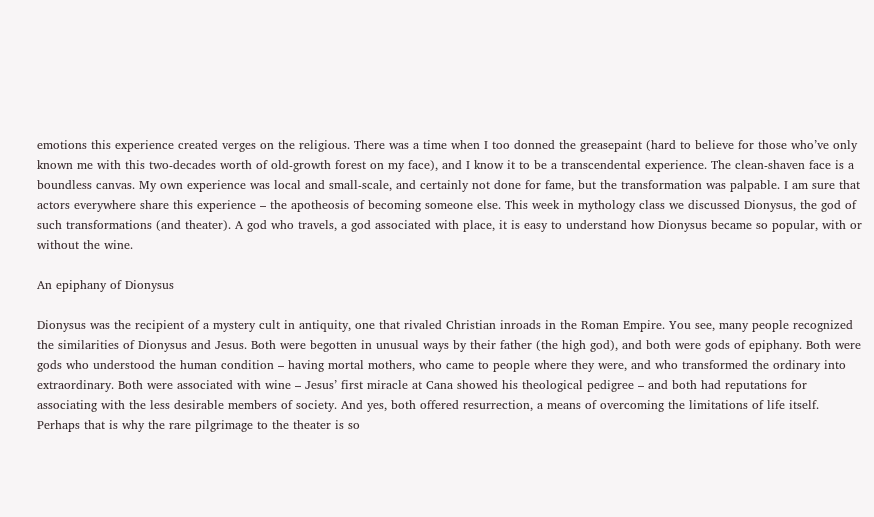emotions this experience created verges on the religious. There was a time when I too donned the greasepaint (hard to believe for those who’ve only known me with this two-decades worth of old-growth forest on my face), and I know it to be a transcendental experience. The clean-shaven face is a boundless canvas. My own experience was local and small-scale, and certainly not done for fame, but the transformation was palpable. I am sure that actors everywhere share this experience – the apotheosis of becoming someone else. This week in mythology class we discussed Dionysus, the god of such transformations (and theater). A god who travels, a god associated with place, it is easy to understand how Dionysus became so popular, with or without the wine.

An epiphany of Dionysus

Dionysus was the recipient of a mystery cult in antiquity, one that rivaled Christian inroads in the Roman Empire. You see, many people recognized the similarities of Dionysus and Jesus. Both were begotten in unusual ways by their father (the high god), and both were gods of epiphany. Both were gods who understood the human condition – having mortal mothers, who came to people where they were, and who transformed the ordinary into extraordinary. Both were associated with wine – Jesus’ first miracle at Cana showed his theological pedigree – and both had reputations for associating with the less desirable members of society. And yes, both offered resurrection, a means of overcoming the limitations of life itself. Perhaps that is why the rare pilgrimage to the theater is so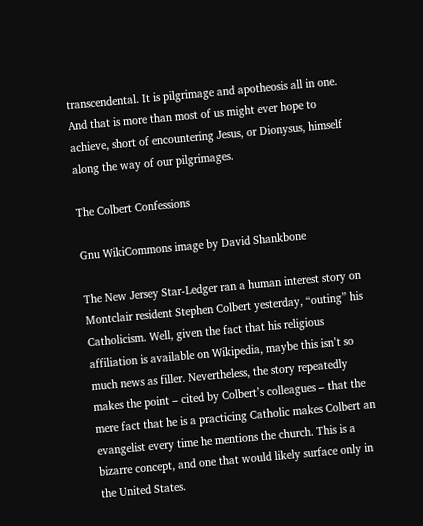transcendental. It is pilgrimage and apotheosis all in one. And that is more than most of us might ever hope to achieve, short of encountering Jesus, or Dionysus, himself along the way of our pilgrimages.

The Colbert Confessions

Gnu WikiCommons image by David Shankbone

The New Jersey Star-Ledger ran a human interest story on Montclair resident Stephen Colbert yesterday, “outing” his Catholicism. Well, given the fact that his religious affiliation is available on Wikipedia, maybe this isn’t so much news as filler. Nevertheless, the story repeatedly makes the point – cited by Colbert’s colleagues – that the mere fact that he is a practicing Catholic makes Colbert an evangelist every time he mentions the church. This is a bizarre concept, and one that would likely surface only in the United States.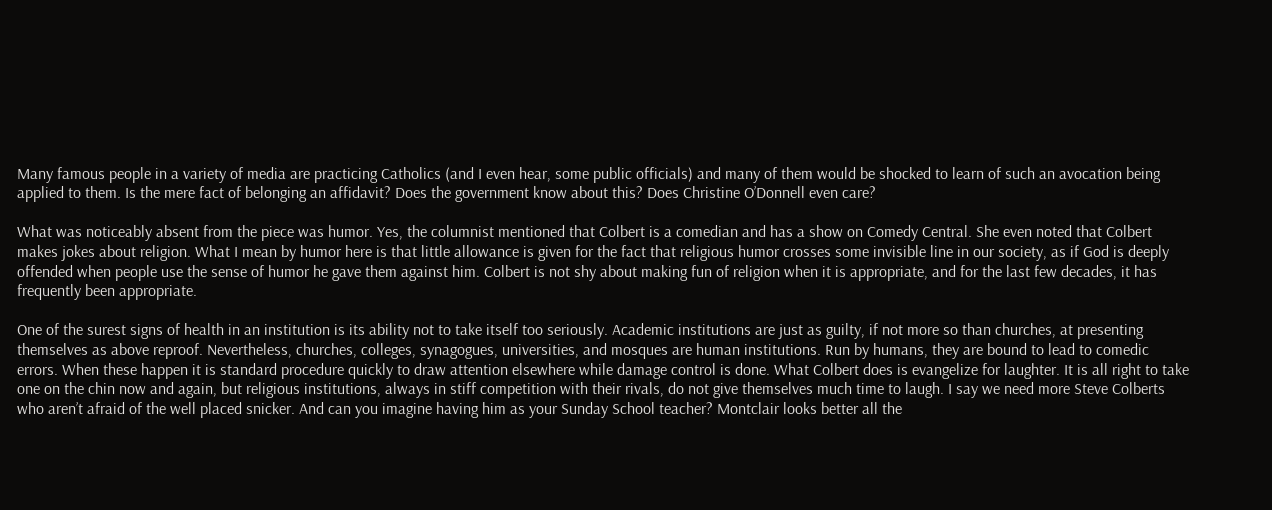Many famous people in a variety of media are practicing Catholics (and I even hear, some public officials) and many of them would be shocked to learn of such an avocation being applied to them. Is the mere fact of belonging an affidavit? Does the government know about this? Does Christine O’Donnell even care?

What was noticeably absent from the piece was humor. Yes, the columnist mentioned that Colbert is a comedian and has a show on Comedy Central. She even noted that Colbert makes jokes about religion. What I mean by humor here is that little allowance is given for the fact that religious humor crosses some invisible line in our society, as if God is deeply offended when people use the sense of humor he gave them against him. Colbert is not shy about making fun of religion when it is appropriate, and for the last few decades, it has frequently been appropriate.

One of the surest signs of health in an institution is its ability not to take itself too seriously. Academic institutions are just as guilty, if not more so than churches, at presenting themselves as above reproof. Nevertheless, churches, colleges, synagogues, universities, and mosques are human institutions. Run by humans, they are bound to lead to comedic errors. When these happen it is standard procedure quickly to draw attention elsewhere while damage control is done. What Colbert does is evangelize for laughter. It is all right to take one on the chin now and again, but religious institutions, always in stiff competition with their rivals, do not give themselves much time to laugh. I say we need more Steve Colberts who aren’t afraid of the well placed snicker. And can you imagine having him as your Sunday School teacher? Montclair looks better all the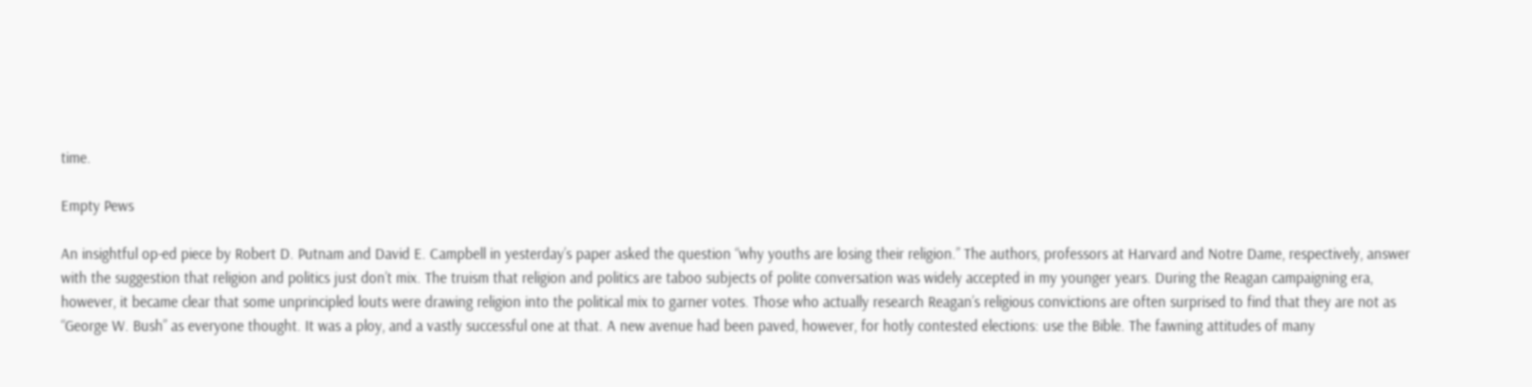time.

Empty Pews

An insightful op-ed piece by Robert D. Putnam and David E. Campbell in yesterday’s paper asked the question “why youths are losing their religion.” The authors, professors at Harvard and Notre Dame, respectively, answer with the suggestion that religion and politics just don’t mix. The truism that religion and politics are taboo subjects of polite conversation was widely accepted in my younger years. During the Reagan campaigning era, however, it became clear that some unprincipled louts were drawing religion into the political mix to garner votes. Those who actually research Reagan’s religious convictions are often surprised to find that they are not as “George W. Bush” as everyone thought. It was a ploy, and a vastly successful one at that. A new avenue had been paved, however, for hotly contested elections: use the Bible. The fawning attitudes of many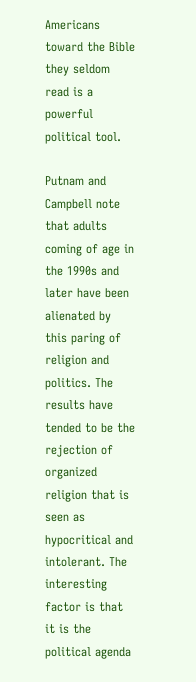Americans toward the Bible they seldom read is a powerful political tool.

Putnam and Campbell note that adults coming of age in the 1990s and later have been alienated by this paring of religion and politics. The results have tended to be the rejection of organized religion that is seen as hypocritical and intolerant. The interesting factor is that it is the political agenda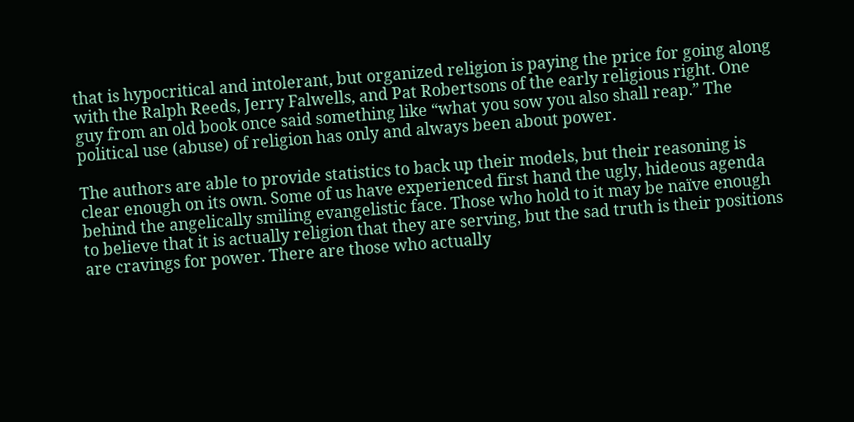that is hypocritical and intolerant, but organized religion is paying the price for going along with the Ralph Reeds, Jerry Falwells, and Pat Robertsons of the early religious right. One guy from an old book once said something like “what you sow you also shall reap.” The political use (abuse) of religion has only and always been about power.

The authors are able to provide statistics to back up their models, but their reasoning is clear enough on its own. Some of us have experienced first hand the ugly, hideous agenda behind the angelically smiling evangelistic face. Those who hold to it may be naïve enough to believe that it is actually religion that they are serving, but the sad truth is their positions are cravings for power. There are those who actually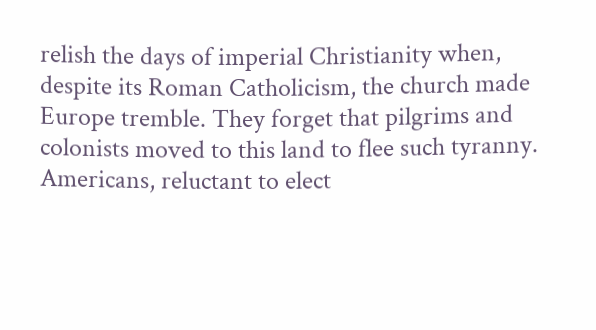relish the days of imperial Christianity when, despite its Roman Catholicism, the church made Europe tremble. They forget that pilgrims and colonists moved to this land to flee such tyranny. Americans, reluctant to elect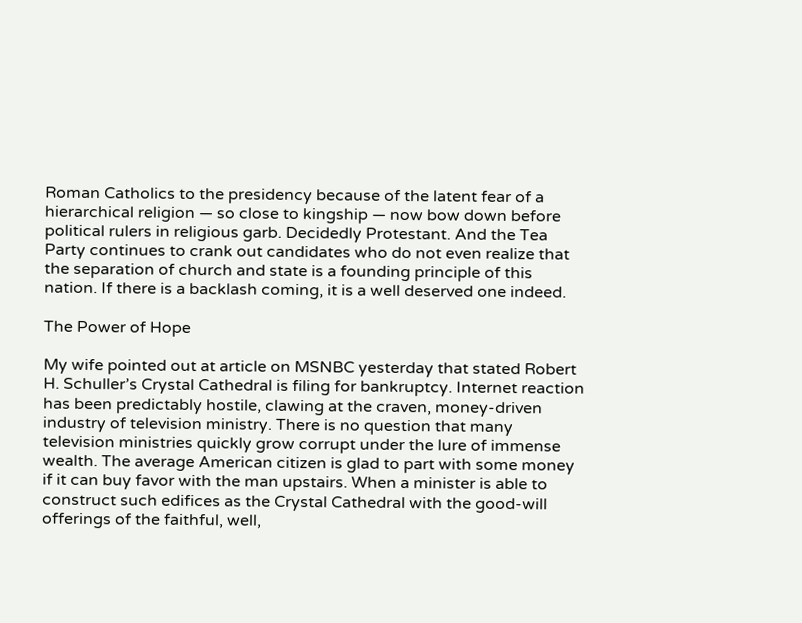Roman Catholics to the presidency because of the latent fear of a hierarchical religion — so close to kingship — now bow down before political rulers in religious garb. Decidedly Protestant. And the Tea Party continues to crank out candidates who do not even realize that the separation of church and state is a founding principle of this nation. If there is a backlash coming, it is a well deserved one indeed.

The Power of Hope

My wife pointed out at article on MSNBC yesterday that stated Robert H. Schuller’s Crystal Cathedral is filing for bankruptcy. Internet reaction has been predictably hostile, clawing at the craven, money-driven industry of television ministry. There is no question that many television ministries quickly grow corrupt under the lure of immense wealth. The average American citizen is glad to part with some money if it can buy favor with the man upstairs. When a minister is able to construct such edifices as the Crystal Cathedral with the good-will offerings of the faithful, well,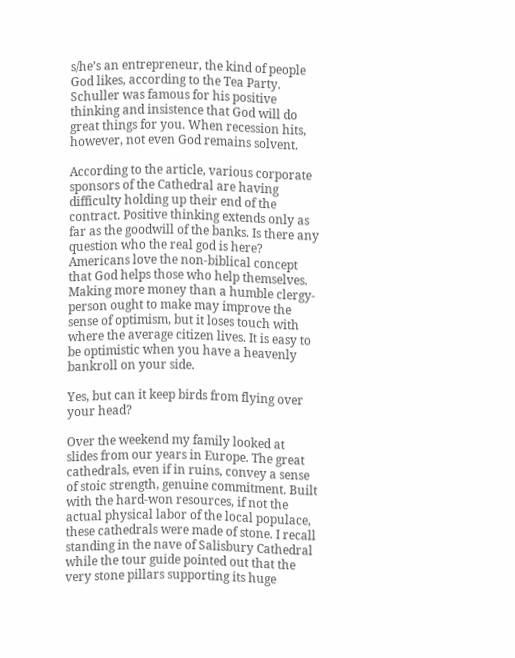s/he’s an entrepreneur, the kind of people God likes, according to the Tea Party. Schuller was famous for his positive thinking and insistence that God will do great things for you. When recession hits, however, not even God remains solvent.

According to the article, various corporate sponsors of the Cathedral are having difficulty holding up their end of the contract. Positive thinking extends only as far as the goodwill of the banks. Is there any question who the real god is here? Americans love the non-biblical concept that God helps those who help themselves. Making more money than a humble clergy-person ought to make may improve the sense of optimism, but it loses touch with where the average citizen lives. It is easy to be optimistic when you have a heavenly bankroll on your side.

Yes, but can it keep birds from flying over your head?

Over the weekend my family looked at slides from our years in Europe. The great cathedrals, even if in ruins, convey a sense of stoic strength, genuine commitment. Built with the hard-won resources, if not the actual physical labor of the local populace, these cathedrals were made of stone. I recall standing in the nave of Salisbury Cathedral while the tour guide pointed out that the very stone pillars supporting its huge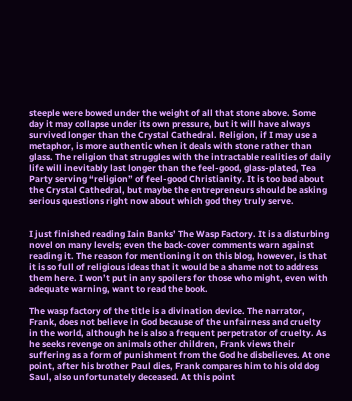steeple were bowed under the weight of all that stone above. Some day it may collapse under its own pressure, but it will have always survived longer than the Crystal Cathedral. Religion, if I may use a metaphor, is more authentic when it deals with stone rather than glass. The religion that struggles with the intractable realities of daily life will inevitably last longer than the feel-good, glass-plated, Tea Party serving “religion” of feel-good Christianity. It is too bad about the Crystal Cathedral, but maybe the entrepreneurs should be asking serious questions right now about which god they truly serve.


I just finished reading Iain Banks’ The Wasp Factory. It is a disturbing novel on many levels; even the back-cover comments warn against reading it. The reason for mentioning it on this blog, however, is that it is so full of religious ideas that it would be a shame not to address them here. I won’t put in any spoilers for those who might, even with adequate warning, want to read the book.

The wasp factory of the title is a divination device. The narrator, Frank, does not believe in God because of the unfairness and cruelty in the world, although he is also a frequent perpetrator of cruelty. As he seeks revenge on animals other children, Frank views their suffering as a form of punishment from the God he disbelieves. At one point, after his brother Paul dies, Frank compares him to his old dog Saul, also unfortunately deceased. At this point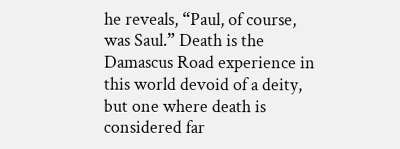he reveals, “Paul, of course, was Saul.” Death is the Damascus Road experience in this world devoid of a deity, but one where death is considered far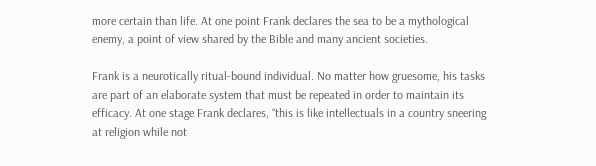more certain than life. At one point Frank declares the sea to be a mythological enemy, a point of view shared by the Bible and many ancient societies.

Frank is a neurotically ritual-bound individual. No matter how gruesome, his tasks are part of an elaborate system that must be repeated in order to maintain its efficacy. At one stage Frank declares, “this is like intellectuals in a country sneering at religion while not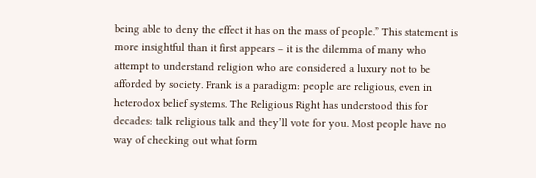being able to deny the effect it has on the mass of people.” This statement is more insightful than it first appears – it is the dilemma of many who attempt to understand religion who are considered a luxury not to be afforded by society. Frank is a paradigm: people are religious, even in heterodox belief systems. The Religious Right has understood this for decades: talk religious talk and they’ll vote for you. Most people have no way of checking out what form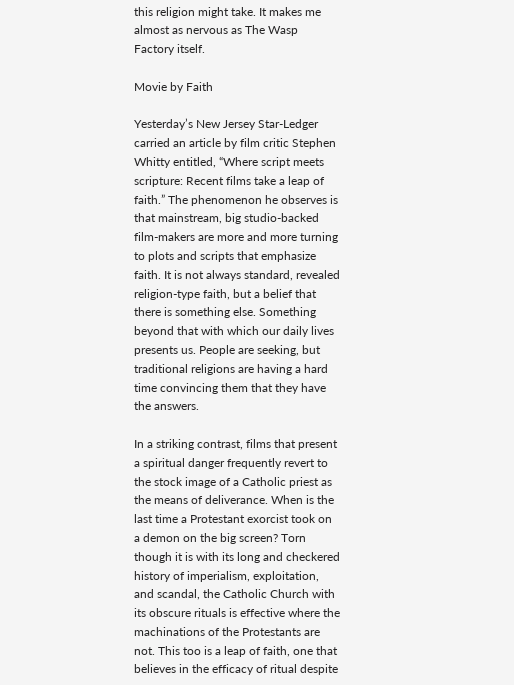this religion might take. It makes me almost as nervous as The Wasp Factory itself.

Movie by Faith

Yesterday’s New Jersey Star-Ledger carried an article by film critic Stephen Whitty entitled, “Where script meets scripture: Recent films take a leap of faith.” The phenomenon he observes is that mainstream, big studio-backed film-makers are more and more turning to plots and scripts that emphasize faith. It is not always standard, revealed religion-type faith, but a belief that there is something else. Something beyond that with which our daily lives presents us. People are seeking, but traditional religions are having a hard time convincing them that they have the answers.

In a striking contrast, films that present a spiritual danger frequently revert to the stock image of a Catholic priest as the means of deliverance. When is the last time a Protestant exorcist took on a demon on the big screen? Torn though it is with its long and checkered history of imperialism, exploitation, and scandal, the Catholic Church with its obscure rituals is effective where the machinations of the Protestants are not. This too is a leap of faith, one that believes in the efficacy of ritual despite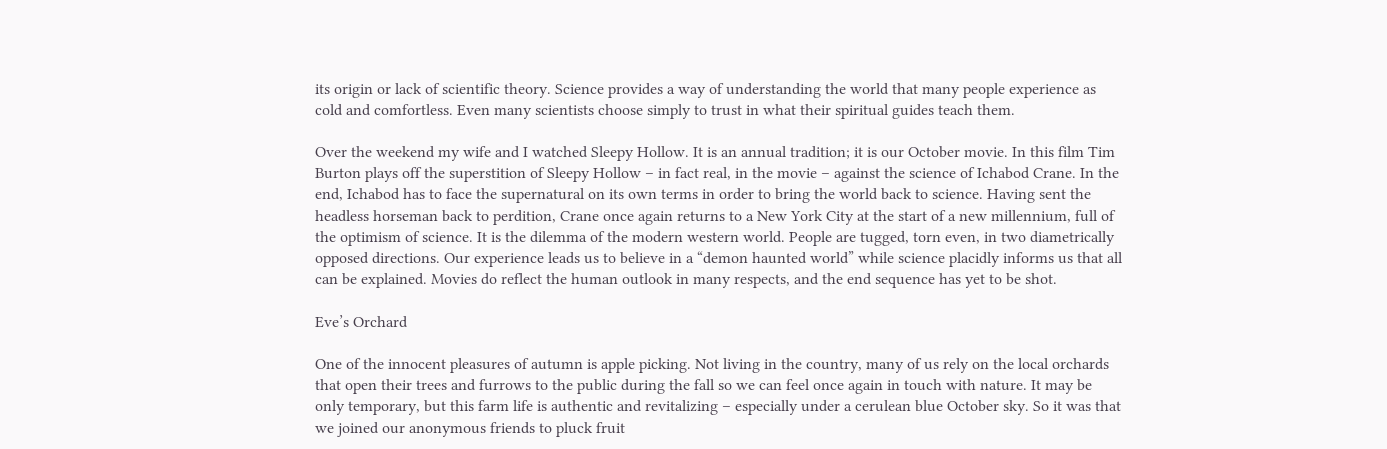its origin or lack of scientific theory. Science provides a way of understanding the world that many people experience as cold and comfortless. Even many scientists choose simply to trust in what their spiritual guides teach them.

Over the weekend my wife and I watched Sleepy Hollow. It is an annual tradition; it is our October movie. In this film Tim Burton plays off the superstition of Sleepy Hollow – in fact real, in the movie – against the science of Ichabod Crane. In the end, Ichabod has to face the supernatural on its own terms in order to bring the world back to science. Having sent the headless horseman back to perdition, Crane once again returns to a New York City at the start of a new millennium, full of the optimism of science. It is the dilemma of the modern western world. People are tugged, torn even, in two diametrically opposed directions. Our experience leads us to believe in a “demon haunted world” while science placidly informs us that all can be explained. Movies do reflect the human outlook in many respects, and the end sequence has yet to be shot.

Eve’s Orchard

One of the innocent pleasures of autumn is apple picking. Not living in the country, many of us rely on the local orchards that open their trees and furrows to the public during the fall so we can feel once again in touch with nature. It may be only temporary, but this farm life is authentic and revitalizing – especially under a cerulean blue October sky. So it was that we joined our anonymous friends to pluck fruit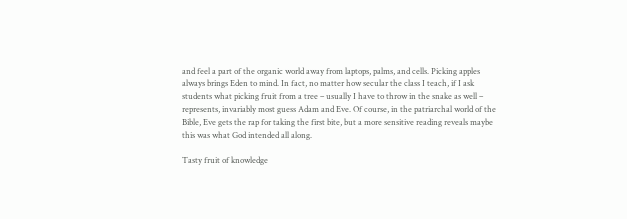and feel a part of the organic world away from laptops, palms, and cells. Picking apples always brings Eden to mind. In fact, no matter how secular the class I teach, if I ask students what picking fruit from a tree – usually I have to throw in the snake as well – represents, invariably most guess Adam and Eve. Of course, in the patriarchal world of the Bible, Eve gets the rap for taking the first bite, but a more sensitive reading reveals maybe this was what God intended all along.

Tasty fruit of knowledge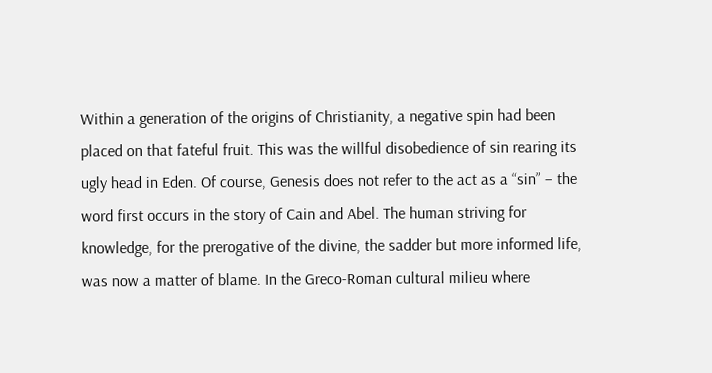Within a generation of the origins of Christianity, a negative spin had been placed on that fateful fruit. This was the willful disobedience of sin rearing its ugly head in Eden. Of course, Genesis does not refer to the act as a “sin” – the word first occurs in the story of Cain and Abel. The human striving for knowledge, for the prerogative of the divine, the sadder but more informed life, was now a matter of blame. In the Greco-Roman cultural milieu where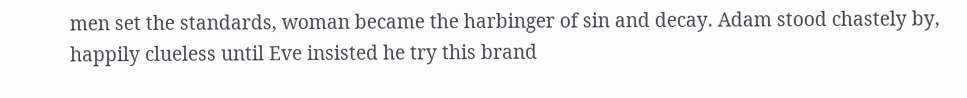men set the standards, woman became the harbinger of sin and decay. Adam stood chastely by, happily clueless until Eve insisted he try this brand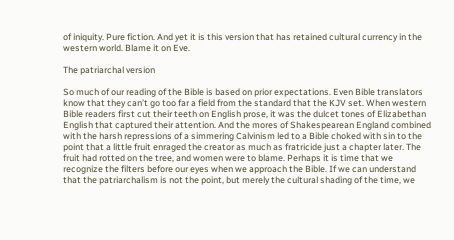of iniquity. Pure fiction. And yet it is this version that has retained cultural currency in the western world. Blame it on Eve.

The patriarchal version

So much of our reading of the Bible is based on prior expectations. Even Bible translators know that they can’t go too far a field from the standard that the KJV set. When western Bible readers first cut their teeth on English prose, it was the dulcet tones of Elizabethan English that captured their attention. And the mores of Shakespearean England combined with the harsh repressions of a simmering Calvinism led to a Bible choked with sin to the point that a little fruit enraged the creator as much as fratricide just a chapter later. The fruit had rotted on the tree, and women were to blame. Perhaps it is time that we recognize the filters before our eyes when we approach the Bible. If we can understand that the patriarchalism is not the point, but merely the cultural shading of the time, we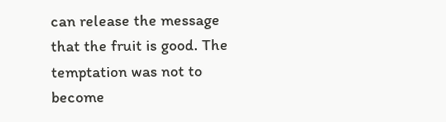can release the message that the fruit is good. The temptation was not to become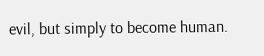evil, but simply to become human.